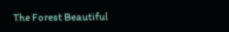The Forest Beautiful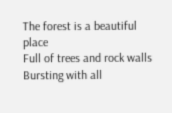The forest is a beautiful place
Full of trees and rock walls
Bursting with all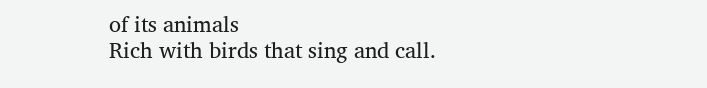of its animals
Rich with birds that sing and call.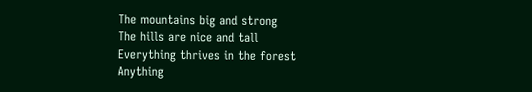The mountains big and strong
The hills are nice and tall
Everything thrives in the forest
Anything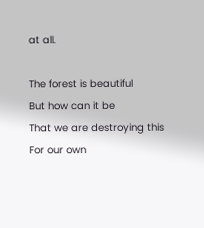at all.

The forest is beautiful
But how can it be
That we are destroying this
For our own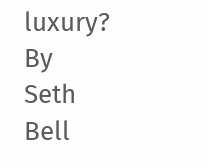luxury?
By Seth Bell